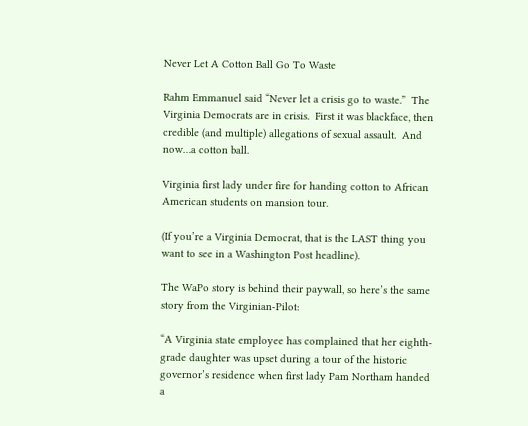Never Let A Cotton Ball Go To Waste

Rahm Emmanuel said “Never let a crisis go to waste.”  The Virginia Democrats are in crisis.  First it was blackface, then credible (and multiple) allegations of sexual assault.  And now…a cotton ball.

Virginia first lady under fire for handing cotton to African American students on mansion tour.

(If you’re a Virginia Democrat, that is the LAST thing you want to see in a Washington Post headline).

The WaPo story is behind their paywall, so here’s the same story from the Virginian-Pilot:

“A Virginia state employee has complained that her eighth-grade daughter was upset during a tour of the historic governor’s residence when first lady Pam Northam handed a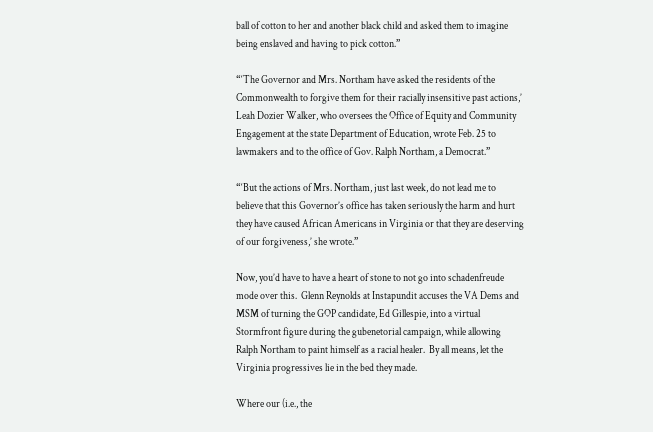ball of cotton to her and another black child and asked them to imagine being enslaved and having to pick cotton.”

“‘The Governor and Mrs. Northam have asked the residents of the Commonwealth to forgive them for their racially insensitive past actions,’ Leah Dozier Walker, who oversees the Office of Equity and Community Engagement at the state Department of Education, wrote Feb. 25 to lawmakers and to the office of Gov. Ralph Northam, a Democrat.”

“‘But the actions of Mrs. Northam, just last week, do not lead me to believe that this Governor’s office has taken seriously the harm and hurt they have caused African Americans in Virginia or that they are deserving of our forgiveness,’ she wrote.”

Now, you’d have to have a heart of stone to not go into schadenfreude mode over this.  Glenn Reynolds at Instapundit accuses the VA Dems and MSM of turning the GOP candidate, Ed Gillespie, into a virtual Stormfront figure during the gubenetorial campaign, while allowing Ralph Northam to paint himself as a racial healer.  By all means, let the Virginia progressives lie in the bed they made.

Where our (i.e., the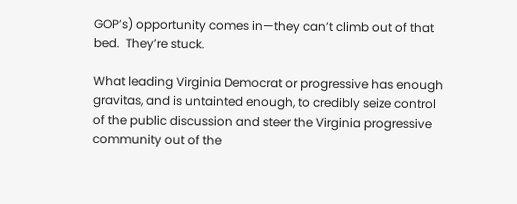GOP’s) opportunity comes in—they can’t climb out of that bed.  They’re stuck.

What leading Virginia Democrat or progressive has enough gravitas, and is untainted enough, to credibly seize control of the public discussion and steer the Virginia progressive community out of the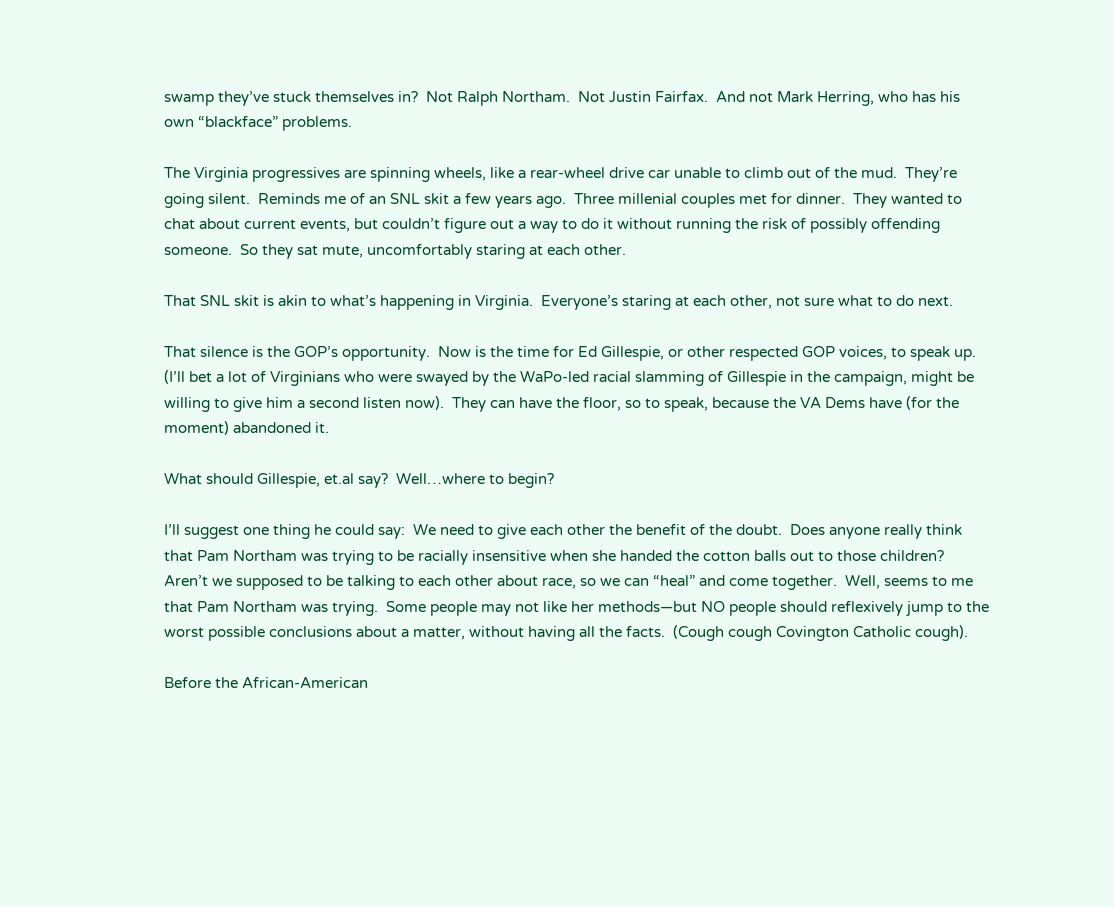swamp they’ve stuck themselves in?  Not Ralph Northam.  Not Justin Fairfax.  And not Mark Herring, who has his own “blackface” problems.

The Virginia progressives are spinning wheels, like a rear-wheel drive car unable to climb out of the mud.  They’re going silent.  Reminds me of an SNL skit a few years ago.  Three millenial couples met for dinner.  They wanted to chat about current events, but couldn’t figure out a way to do it without running the risk of possibly offending someone.  So they sat mute, uncomfortably staring at each other.

That SNL skit is akin to what’s happening in Virginia.  Everyone’s staring at each other, not sure what to do next.

That silence is the GOP’s opportunity.  Now is the time for Ed Gillespie, or other respected GOP voices, to speak up.  (I’ll bet a lot of Virginians who were swayed by the WaPo-led racial slamming of Gillespie in the campaign, might be willing to give him a second listen now).  They can have the floor, so to speak, because the VA Dems have (for the moment) abandoned it.

What should Gillespie, et.al say?  Well…where to begin?

I’ll suggest one thing he could say:  We need to give each other the benefit of the doubt.  Does anyone really think that Pam Northam was trying to be racially insensitive when she handed the cotton balls out to those children?  Aren’t we supposed to be talking to each other about race, so we can “heal” and come together.  Well, seems to me that Pam Northam was trying.  Some people may not like her methods—but NO people should reflexively jump to the worst possible conclusions about a matter, without having all the facts.  (Cough cough Covington Catholic cough).

Before the African-American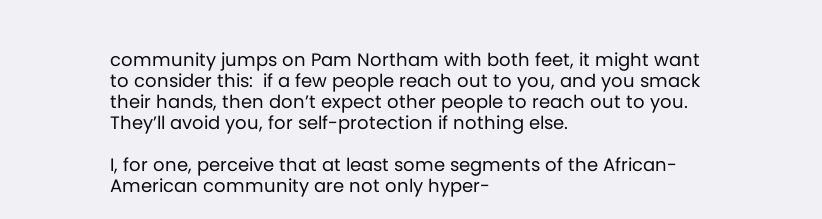community jumps on Pam Northam with both feet, it might want to consider this:  if a few people reach out to you, and you smack their hands, then don’t expect other people to reach out to you.  They’ll avoid you, for self-protection if nothing else.

I, for one, perceive that at least some segments of the African-American community are not only hyper-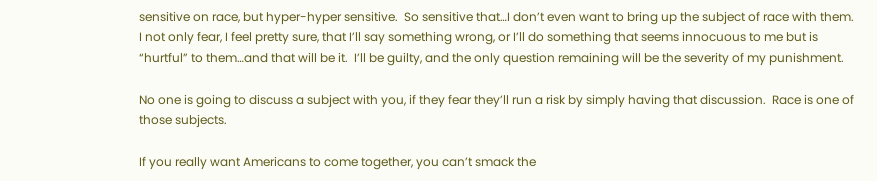sensitive on race, but hyper-hyper sensitive.  So sensitive that…I don’t even want to bring up the subject of race with them.  I not only fear, I feel pretty sure, that I’ll say something wrong, or I’ll do something that seems innocuous to me but is “hurtful” to them…and that will be it.  I’ll be guilty, and the only question remaining will be the severity of my punishment.

No one is going to discuss a subject with you, if they fear they’ll run a risk by simply having that discussion.  Race is one of those subjects.

If you really want Americans to come together, you can’t smack the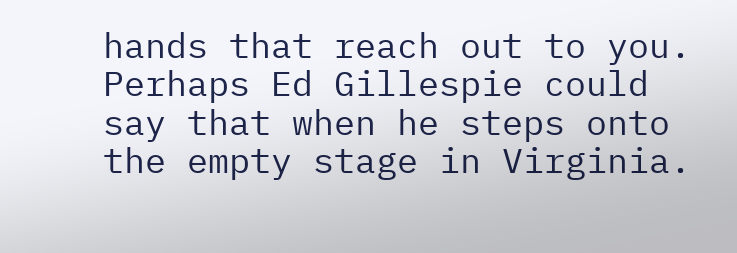hands that reach out to you.  Perhaps Ed Gillespie could say that when he steps onto the empty stage in Virginia.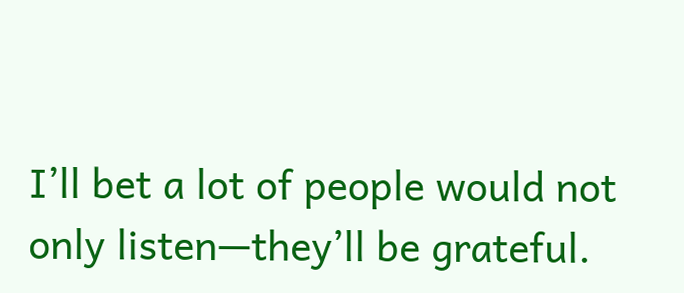I’ll bet a lot of people would not only listen—they’ll be grateful.